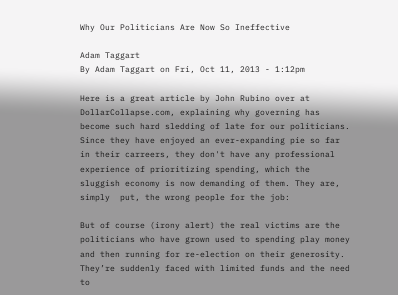Why Our Politicians Are Now So Ineffective

Adam Taggart
By Adam Taggart on Fri, Oct 11, 2013 - 1:12pm

Here is a great article by John Rubino over at DollarCollapse.com, explaining why governing has become such hard sledding of late for our politicians. Since they have enjoyed an ever-expanding pie so far in their carreers, they don't have any professional experience of prioritizing spending, which the sluggish economy is now demanding of them. They are, simply  put, the wrong people for the job:

But of course (irony alert) the real victims are the politicians who have grown used to spending play money and then running for re-election on their generosity. They’re suddenly faced with limited funds and the need to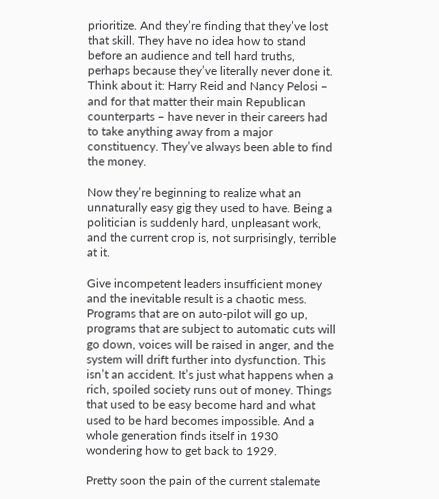prioritize. And they’re finding that they’ve lost that skill. They have no idea how to stand before an audience and tell hard truths, perhaps because they’ve literally never done it. Think about it: Harry Reid and Nancy Pelosi – and for that matter their main Republican counterparts – have never in their careers had to take anything away from a major constituency. They’ve always been able to find the money.

Now they’re beginning to realize what an unnaturally easy gig they used to have. Being a politician is suddenly hard, unpleasant work, and the current crop is, not surprisingly, terrible at it.

Give incompetent leaders insufficient money and the inevitable result is a chaotic mess. Programs that are on auto-pilot will go up, programs that are subject to automatic cuts will go down, voices will be raised in anger, and the system will drift further into dysfunction. This isn’t an accident. It’s just what happens when a rich, spoiled society runs out of money. Things that used to be easy become hard and what used to be hard becomes impossible. And a whole generation finds itself in 1930 wondering how to get back to 1929.

Pretty soon the pain of the current stalemate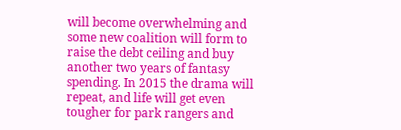will become overwhelming and some new coalition will form to raise the debt ceiling and buy another two years of fantasy spending. In 2015 the drama will repeat, and life will get even tougher for park rangers and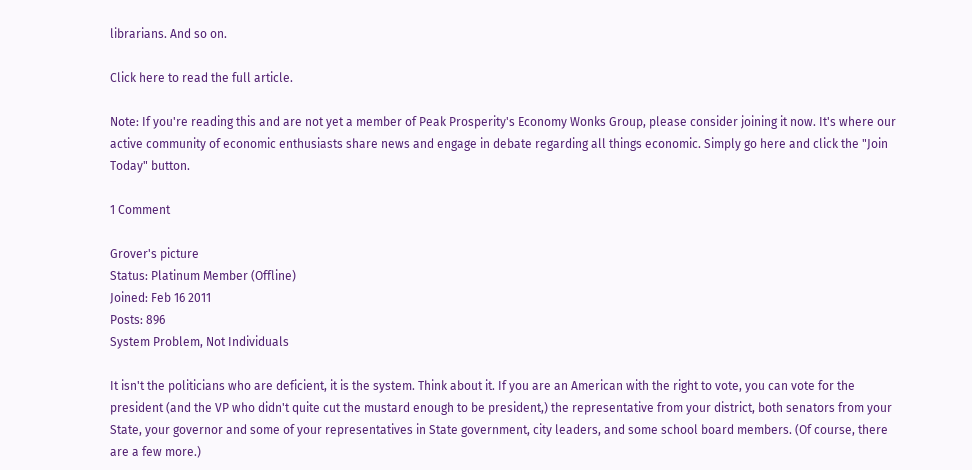librarians. And so on.

Click here to read the full article.

Note: If you're reading this and are not yet a member of Peak Prosperity's Economy Wonks Group, please consider joining it now. It's where our active community of economic enthusiasts share news and engage in debate regarding all things economic. Simply go here and click the "Join Today" button.

1 Comment

Grover's picture
Status: Platinum Member (Offline)
Joined: Feb 16 2011
Posts: 896
System Problem, Not Individuals

It isn't the politicians who are deficient, it is the system. Think about it. If you are an American with the right to vote, you can vote for the president (and the VP who didn't quite cut the mustard enough to be president,) the representative from your district, both senators from your State, your governor and some of your representatives in State government, city leaders, and some school board members. (Of course, there are a few more.)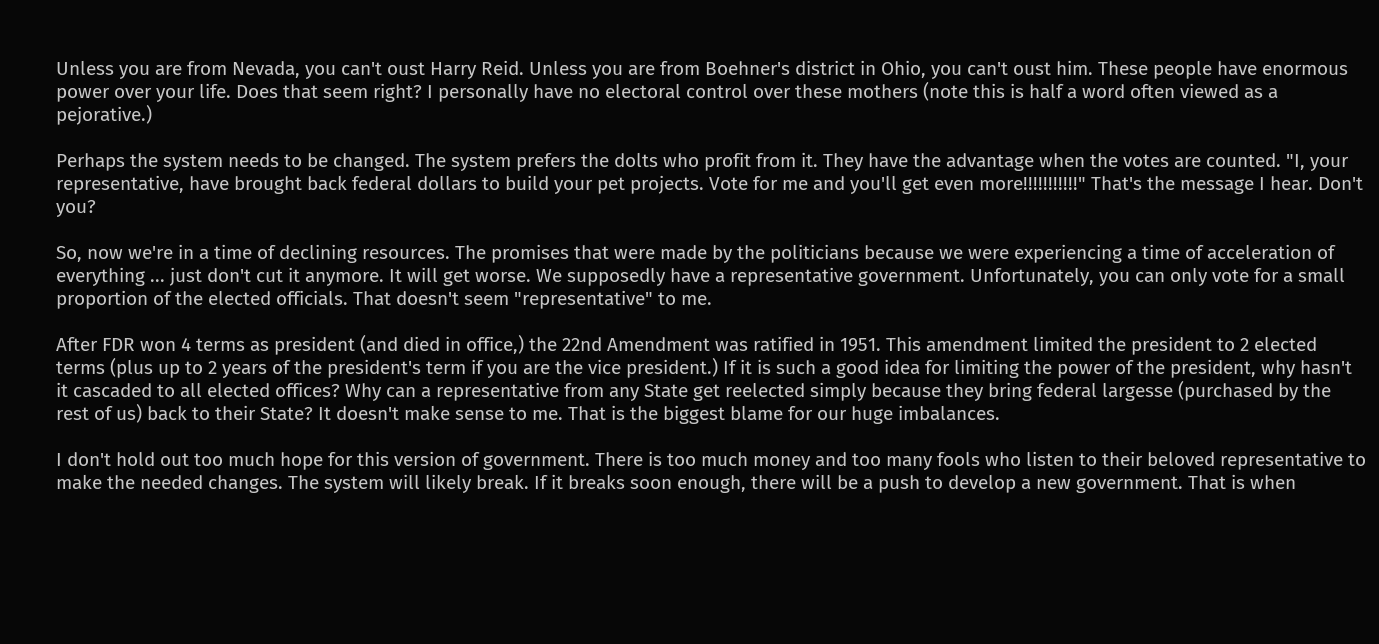Unless you are from Nevada, you can't oust Harry Reid. Unless you are from Boehner's district in Ohio, you can't oust him. These people have enormous power over your life. Does that seem right? I personally have no electoral control over these mothers (note this is half a word often viewed as a pejorative.)

Perhaps the system needs to be changed. The system prefers the dolts who profit from it. They have the advantage when the votes are counted. "I, your representative, have brought back federal dollars to build your pet projects. Vote for me and you'll get even more!!!!!!!!!!!" That's the message I hear. Don't you?

So, now we're in a time of declining resources. The promises that were made by the politicians because we were experiencing a time of acceleration of everything ... just don't cut it anymore. It will get worse. We supposedly have a representative government. Unfortunately, you can only vote for a small proportion of the elected officials. That doesn't seem "representative" to me.

After FDR won 4 terms as president (and died in office,) the 22nd Amendment was ratified in 1951. This amendment limited the president to 2 elected terms (plus up to 2 years of the president's term if you are the vice president.) If it is such a good idea for limiting the power of the president, why hasn't it cascaded to all elected offices? Why can a representative from any State get reelected simply because they bring federal largesse (purchased by the rest of us) back to their State? It doesn't make sense to me. That is the biggest blame for our huge imbalances.

I don't hold out too much hope for this version of government. There is too much money and too many fools who listen to their beloved representative to make the needed changes. The system will likely break. If it breaks soon enough, there will be a push to develop a new government. That is when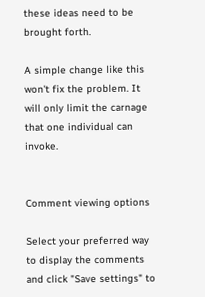these ideas need to be brought forth.

A simple change like this won't fix the problem. It will only limit the carnage that one individual can invoke.


Comment viewing options

Select your preferred way to display the comments and click "Save settings" to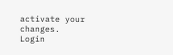activate your changes.
Login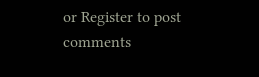or Register to post comments